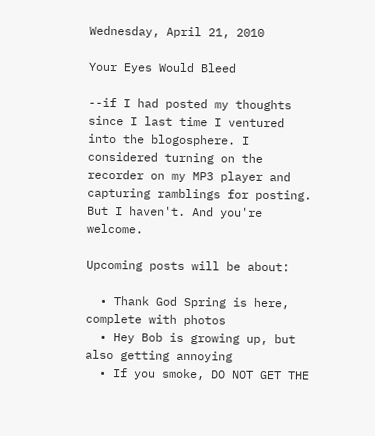Wednesday, April 21, 2010

Your Eyes Would Bleed

--if I had posted my thoughts since I last time I ventured into the blogosphere. I considered turning on the recorder on my MP3 player and capturing ramblings for posting. But I haven't. And you're welcome.

Upcoming posts will be about:

  • Thank God Spring is here, complete with photos
  • Hey Bob is growing up, but also getting annoying
  • If you smoke, DO NOT GET THE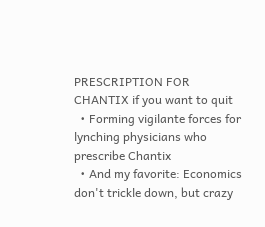PRESCRIPTION FOR CHANTIX if you want to quit
  • Forming vigilante forces for lynching physicians who prescribe Chantix
  • And my favorite: Economics don't trickle down, but crazy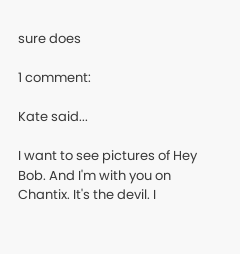sure does

1 comment:

Kate said...

I want to see pictures of Hey Bob. And I'm with you on Chantix. It's the devil. I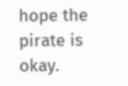hope the pirate is okay.